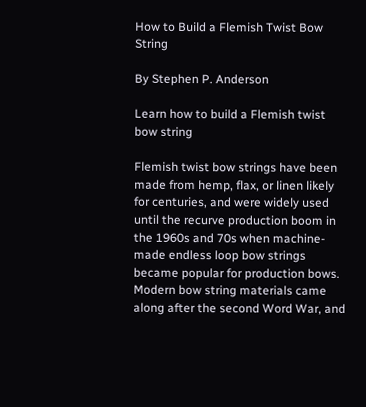How to Build a Flemish Twist Bow String

By Stephen P. Anderson

Learn how to build a Flemish twist bow string

Flemish twist bow strings have been made from hemp, flax, or linen likely for centuries, and were widely used until the recurve production boom in the 1960s and 70s when machine-made endless loop bow strings became popular for production bows. Modern bow string materials came along after the second Word War, and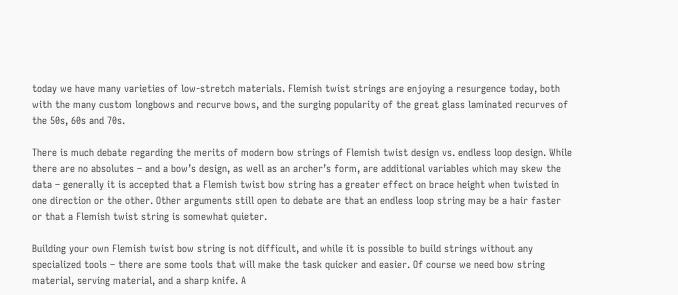today we have many varieties of low-stretch materials. Flemish twist strings are enjoying a resurgence today, both with the many custom longbows and recurve bows, and the surging popularity of the great glass laminated recurves of the 50s, 60s and 70s.

There is much debate regarding the merits of modern bow strings of Flemish twist design vs. endless loop design. While there are no absolutes – and a bow’s design, as well as an archer’s form, are additional variables which may skew the data – generally it is accepted that a Flemish twist bow string has a greater effect on brace height when twisted in one direction or the other. Other arguments still open to debate are that an endless loop string may be a hair faster or that a Flemish twist string is somewhat quieter.

Building your own Flemish twist bow string is not difficult, and while it is possible to build strings without any specialized tools – there are some tools that will make the task quicker and easier. Of course we need bow string material, serving material, and a sharp knife. A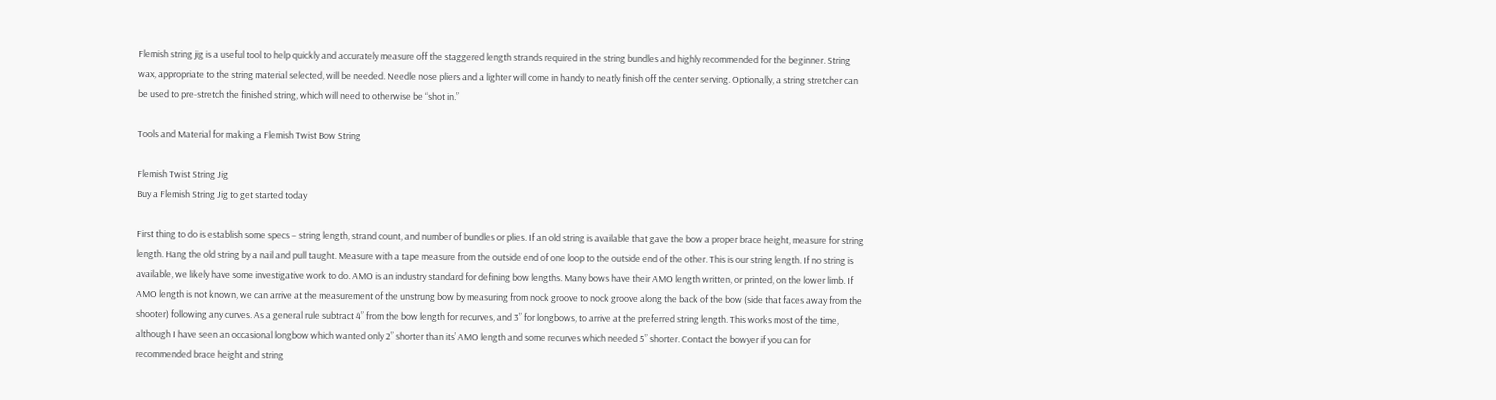Flemish string jig is a useful tool to help quickly and accurately measure off the staggered length strands required in the string bundles and highly recommended for the beginner. String wax, appropriate to the string material selected, will be needed. Needle nose pliers and a lighter will come in handy to neatly finish off the center serving. Optionally, a string stretcher can be used to pre-stretch the finished string, which will need to otherwise be “shot in.”

Tools and Material for making a Flemish Twist Bow String

Flemish Twist String Jig
Buy a Flemish String Jig to get started today

First thing to do is establish some specs – string length, strand count, and number of bundles or plies. If an old string is available that gave the bow a proper brace height, measure for string length. Hang the old string by a nail and pull taught. Measure with a tape measure from the outside end of one loop to the outside end of the other. This is our string length. If no string is available, we likely have some investigative work to do. AMO is an industry standard for defining bow lengths. Many bows have their AMO length written, or printed, on the lower limb. If AMO length is not known, we can arrive at the measurement of the unstrung bow by measuring from nock groove to nock groove along the back of the bow (side that faces away from the shooter) following any curves. As a general rule subtract 4” from the bow length for recurves, and 3” for longbows, to arrive at the preferred string length. This works most of the time, although I have seen an occasional longbow which wanted only 2” shorter than its’ AMO length and some recurves which needed 5” shorter. Contact the bowyer if you can for recommended brace height and string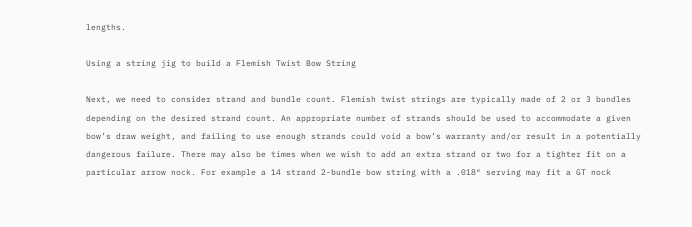lengths.

Using a string jig to build a Flemish Twist Bow String

Next, we need to consider strand and bundle count. Flemish twist strings are typically made of 2 or 3 bundles depending on the desired strand count. An appropriate number of strands should be used to accommodate a given bow’s draw weight, and failing to use enough strands could void a bow’s warranty and/or result in a potentially dangerous failure. There may also be times when we wish to add an extra strand or two for a tighter fit on a particular arrow nock. For example a 14 strand 2-bundle bow string with a .018″ serving may fit a GT nock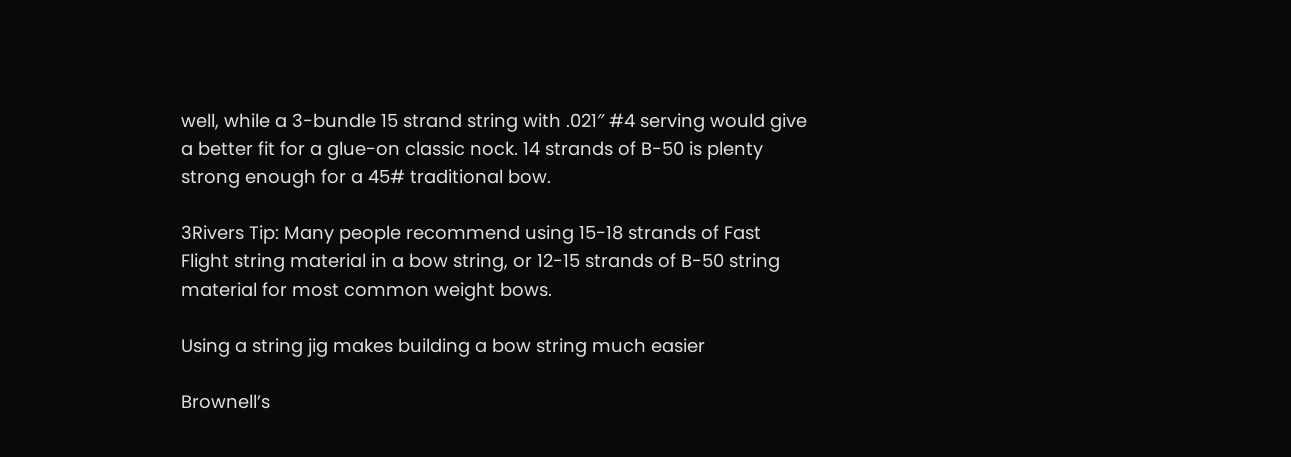well, while a 3-bundle 15 strand string with .021″ #4 serving would give a better fit for a glue-on classic nock. 14 strands of B-50 is plenty strong enough for a 45# traditional bow.

3Rivers Tip: Many people recommend using 15-18 strands of Fast Flight string material in a bow string, or 12-15 strands of B-50 string material for most common weight bows.

Using a string jig makes building a bow string much easier

Brownell’s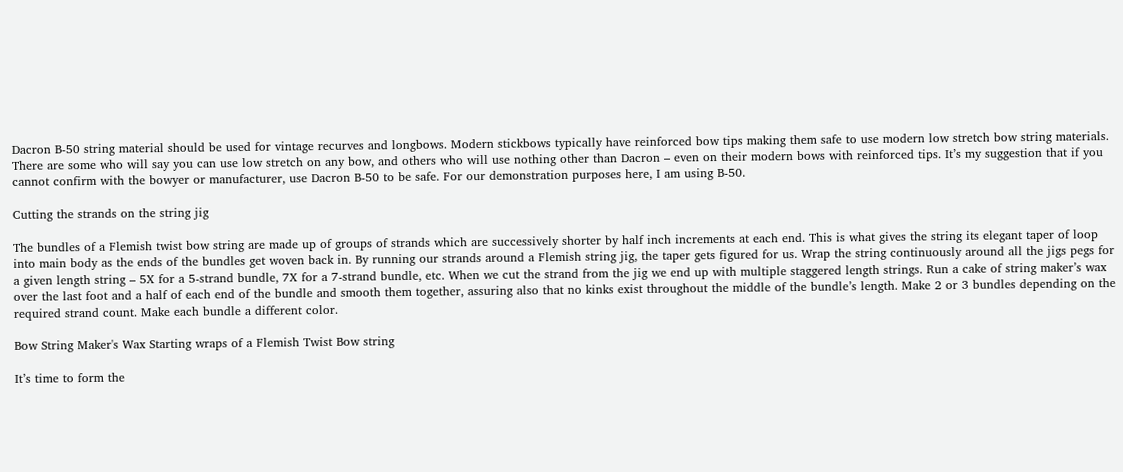Dacron B-50 string material should be used for vintage recurves and longbows. Modern stickbows typically have reinforced bow tips making them safe to use modern low stretch bow string materials. There are some who will say you can use low stretch on any bow, and others who will use nothing other than Dacron – even on their modern bows with reinforced tips. It’s my suggestion that if you cannot confirm with the bowyer or manufacturer, use Dacron B-50 to be safe. For our demonstration purposes here, I am using B-50.

Cutting the strands on the string jig

The bundles of a Flemish twist bow string are made up of groups of strands which are successively shorter by half inch increments at each end. This is what gives the string its elegant taper of loop into main body as the ends of the bundles get woven back in. By running our strands around a Flemish string jig, the taper gets figured for us. Wrap the string continuously around all the jigs pegs for a given length string – 5X for a 5-strand bundle, 7X for a 7-strand bundle, etc. When we cut the strand from the jig we end up with multiple staggered length strings. Run a cake of string maker’s wax over the last foot and a half of each end of the bundle and smooth them together, assuring also that no kinks exist throughout the middle of the bundle’s length. Make 2 or 3 bundles depending on the required strand count. Make each bundle a different color.

Bow String Maker's Wax Starting wraps of a Flemish Twist Bow string

It’s time to form the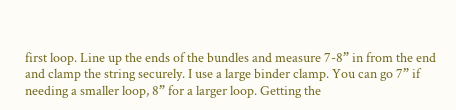first loop. Line up the ends of the bundles and measure 7-8” in from the end and clamp the string securely. I use a large binder clamp. You can go 7” if needing a smaller loop, 8” for a larger loop. Getting the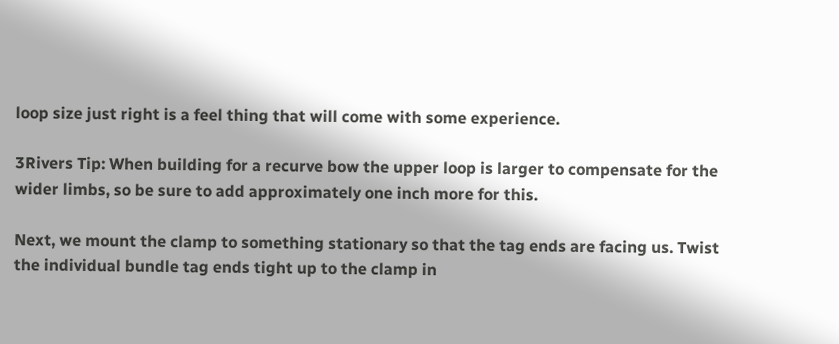loop size just right is a feel thing that will come with some experience.

3Rivers Tip: When building for a recurve bow the upper loop is larger to compensate for the wider limbs, so be sure to add approximately one inch more for this.

Next, we mount the clamp to something stationary so that the tag ends are facing us. Twist the individual bundle tag ends tight up to the clamp in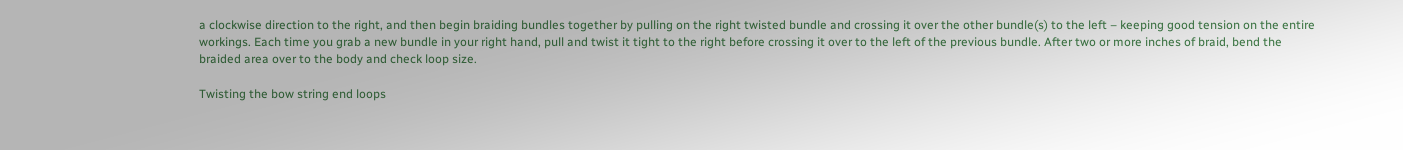a clockwise direction to the right, and then begin braiding bundles together by pulling on the right twisted bundle and crossing it over the other bundle(s) to the left – keeping good tension on the entire workings. Each time you grab a new bundle in your right hand, pull and twist it tight to the right before crossing it over to the left of the previous bundle. After two or more inches of braid, bend the braided area over to the body and check loop size.

Twisting the bow string end loops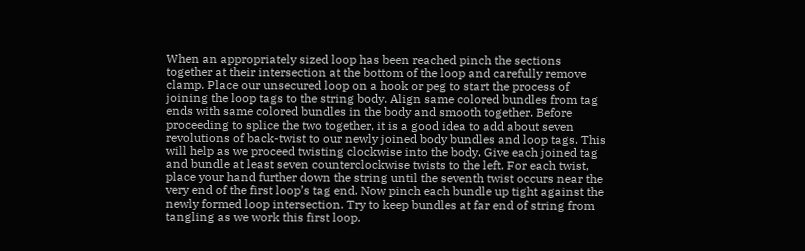When an appropriately sized loop has been reached pinch the sections together at their intersection at the bottom of the loop and carefully remove clamp. Place our unsecured loop on a hook or peg to start the process of joining the loop tags to the string body. Align same colored bundles from tag ends with same colored bundles in the body and smooth together. Before proceeding to splice the two together, it is a good idea to add about seven revolutions of back-twist to our newly joined body bundles and loop tags. This will help as we proceed twisting clockwise into the body. Give each joined tag and bundle at least seven counterclockwise twists to the left. For each twist, place your hand further down the string until the seventh twist occurs near the very end of the first loop’s tag end. Now pinch each bundle up tight against the newly formed loop intersection. Try to keep bundles at far end of string from tangling as we work this first loop.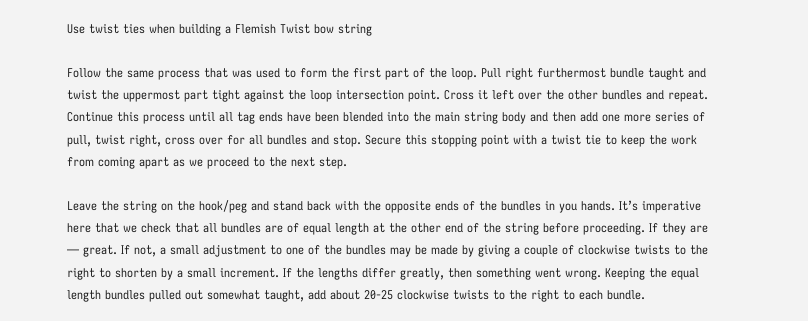Use twist ties when building a Flemish Twist bow string

Follow the same process that was used to form the first part of the loop. Pull right furthermost bundle taught and twist the uppermost part tight against the loop intersection point. Cross it left over the other bundles and repeat. Continue this process until all tag ends have been blended into the main string body and then add one more series of pull, twist right, cross over for all bundles and stop. Secure this stopping point with a twist tie to keep the work from coming apart as we proceed to the next step.

Leave the string on the hook/peg and stand back with the opposite ends of the bundles in you hands. It’s imperative here that we check that all bundles are of equal length at the other end of the string before proceeding. If they are — great. If not, a small adjustment to one of the bundles may be made by giving a couple of clockwise twists to the right to shorten by a small increment. If the lengths differ greatly, then something went wrong. Keeping the equal length bundles pulled out somewhat taught, add about 20-25 clockwise twists to the right to each bundle.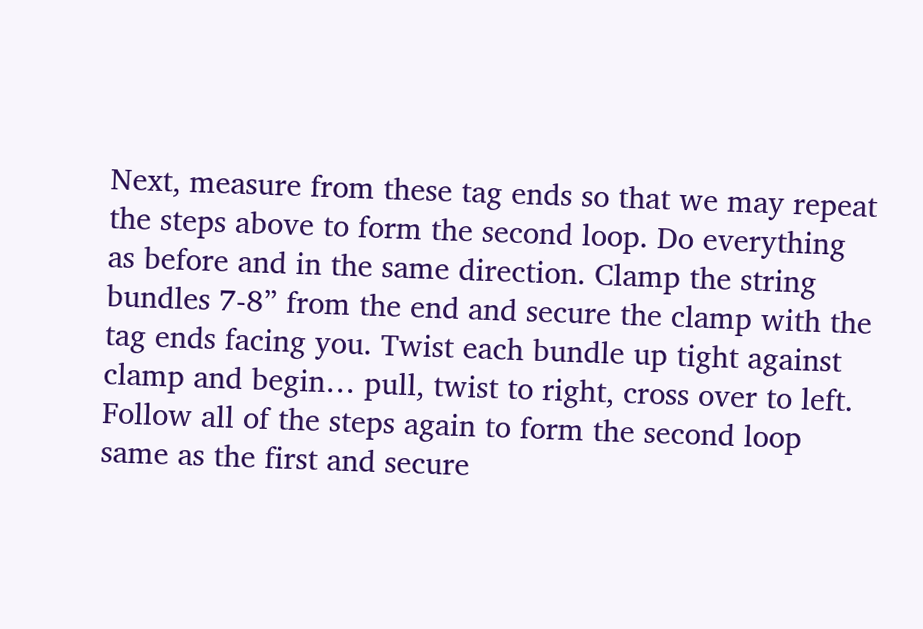Next, measure from these tag ends so that we may repeat the steps above to form the second loop. Do everything as before and in the same direction. Clamp the string bundles 7-8” from the end and secure the clamp with the tag ends facing you. Twist each bundle up tight against clamp and begin… pull, twist to right, cross over to left. Follow all of the steps again to form the second loop same as the first and secure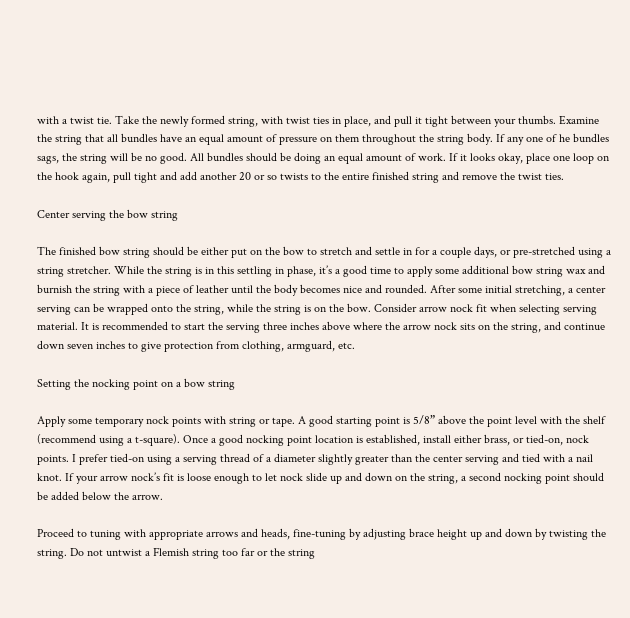with a twist tie. Take the newly formed string, with twist ties in place, and pull it tight between your thumbs. Examine the string that all bundles have an equal amount of pressure on them throughout the string body. If any one of he bundles sags, the string will be no good. All bundles should be doing an equal amount of work. If it looks okay, place one loop on the hook again, pull tight and add another 20 or so twists to the entire finished string and remove the twist ties.

Center serving the bow string

The finished bow string should be either put on the bow to stretch and settle in for a couple days, or pre-stretched using a string stretcher. While the string is in this settling in phase, it’s a good time to apply some additional bow string wax and burnish the string with a piece of leather until the body becomes nice and rounded. After some initial stretching, a center serving can be wrapped onto the string, while the string is on the bow. Consider arrow nock fit when selecting serving material. It is recommended to start the serving three inches above where the arrow nock sits on the string, and continue down seven inches to give protection from clothing, armguard, etc.

Setting the nocking point on a bow string

Apply some temporary nock points with string or tape. A good starting point is 5/8” above the point level with the shelf (recommend using a t-square). Once a good nocking point location is established, install either brass, or tied-on, nock points. I prefer tied-on using a serving thread of a diameter slightly greater than the center serving and tied with a nail knot. If your arrow nock’s fit is loose enough to let nock slide up and down on the string, a second nocking point should be added below the arrow.

Proceed to tuning with appropriate arrows and heads, fine-tuning by adjusting brace height up and down by twisting the string. Do not untwist a Flemish string too far or the string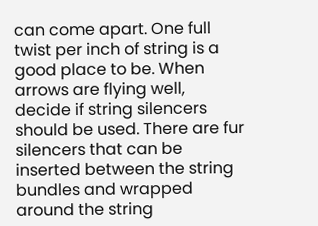can come apart. One full twist per inch of string is a good place to be. When arrows are flying well, decide if string silencers should be used. There are fur silencers that can be inserted between the string bundles and wrapped around the string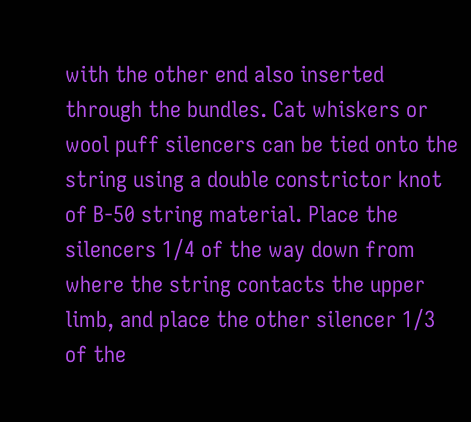with the other end also inserted through the bundles. Cat whiskers or wool puff silencers can be tied onto the string using a double constrictor knot of B-50 string material. Place the silencers 1/4 of the way down from where the string contacts the upper limb, and place the other silencer 1/3 of the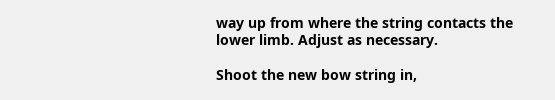way up from where the string contacts the lower limb. Adjust as necessary.

Shoot the new bow string in,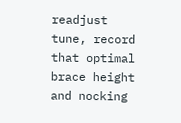readjust tune, record that optimal brace height and nocking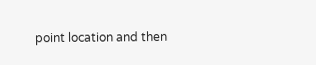point location and then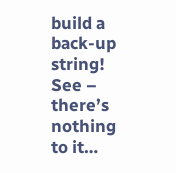build a back-up string! See – there’s nothing to it…